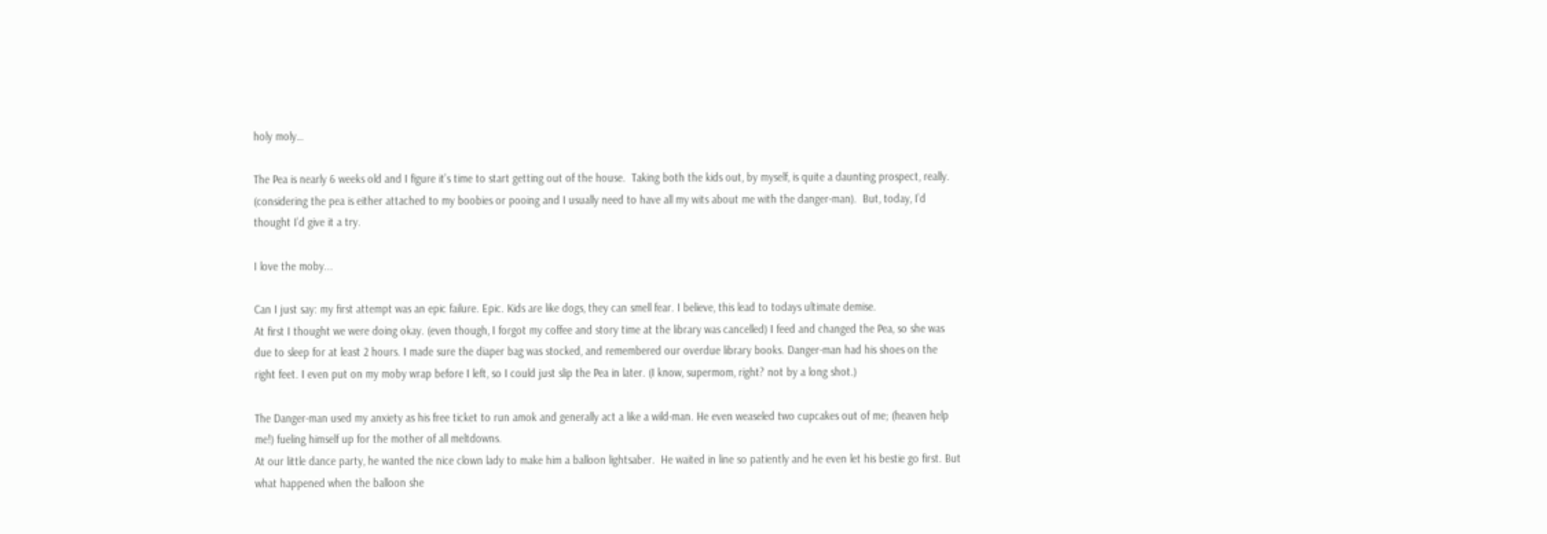holy moly…

The Pea is nearly 6 weeks old and I figure it’s time to start getting out of the house.  Taking both the kids out, by myself, is quite a daunting prospect, really. (considering the pea is either attached to my boobies or pooing and I usually need to have all my wits about me with the danger-man).  But, today, I’d thought I’d give it a try.

I love the moby...

Can I just say: my first attempt was an epic failure. Epic. Kids are like dogs, they can smell fear. I believe, this lead to todays ultimate demise.
At first I thought we were doing okay. (even though, I forgot my coffee and story time at the library was cancelled) I feed and changed the Pea, so she was due to sleep for at least 2 hours. I made sure the diaper bag was stocked, and remembered our overdue library books. Danger-man had his shoes on the right feet. I even put on my moby wrap before I left, so I could just slip the Pea in later. (I know, supermom, right? not by a long shot.)

The Danger-man used my anxiety as his free ticket to run amok and generally act a like a wild-man. He even weaseled two cupcakes out of me; (heaven help me!) fueling himself up for the mother of all meltdowns.
At our little dance party, he wanted the nice clown lady to make him a balloon lightsaber.  He waited in line so patiently and he even let his bestie go first. But what happened when the balloon she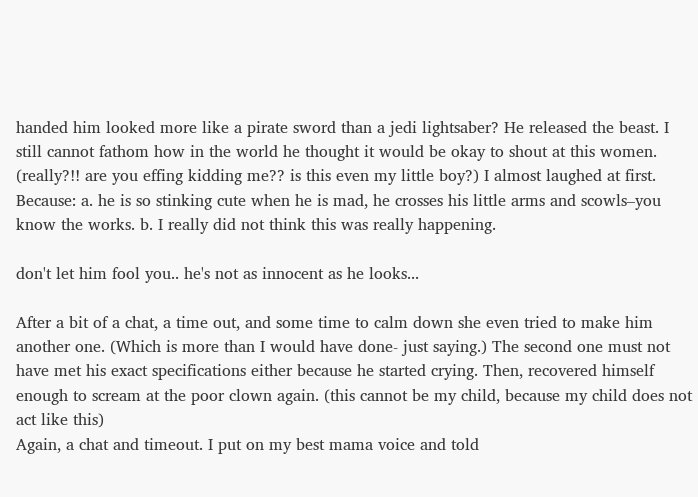handed him looked more like a pirate sword than a jedi lightsaber? He released the beast. I still cannot fathom how in the world he thought it would be okay to shout at this women. (really?!! are you effing kidding me?? is this even my little boy?) I almost laughed at first. Because: a. he is so stinking cute when he is mad, he crosses his little arms and scowls–you know the works. b. I really did not think this was really happening.

don't let him fool you.. he's not as innocent as he looks...

After a bit of a chat, a time out, and some time to calm down she even tried to make him another one. (Which is more than I would have done- just saying.) The second one must not have met his exact specifications either because he started crying. Then, recovered himself enough to scream at the poor clown again. (this cannot be my child, because my child does not act like this)
Again, a chat and timeout. I put on my best mama voice and told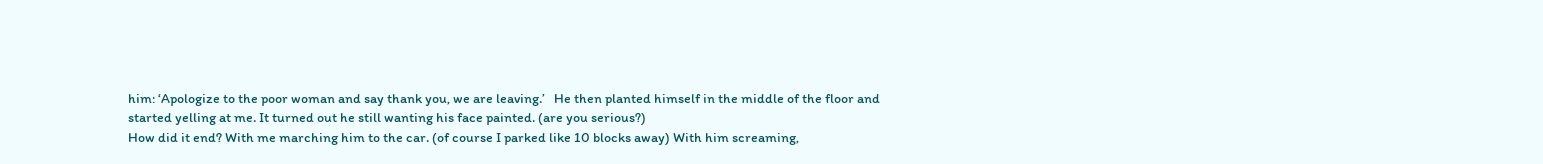him: ‘Apologize to the poor woman and say thank you, we are leaving.’   He then planted himself in the middle of the floor and started yelling at me. It turned out he still wanting his face painted. (are you serious?)
How did it end? With me marching him to the car. (of course I parked like 10 blocks away) With him screaming,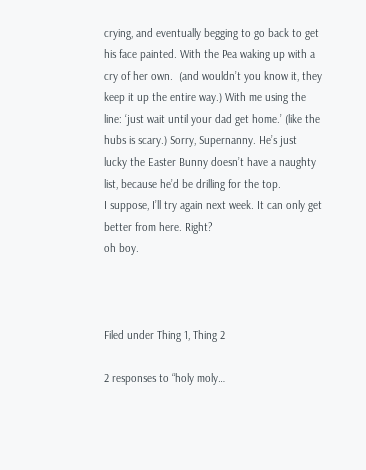crying, and eventually begging to go back to get his face painted. With the Pea waking up with a cry of her own.  (and wouldn’t you know it, they keep it up the entire way.) With me using the line: ‘just wait until your dad get home.’ (like the hubs is scary.) Sorry, Supernanny. He’s just lucky the Easter Bunny doesn’t have a naughty list, because he’d be drilling for the top.
I suppose, I’ll try again next week. It can only get better from here. Right?
oh boy.



Filed under Thing 1, Thing 2

2 responses to “holy moly…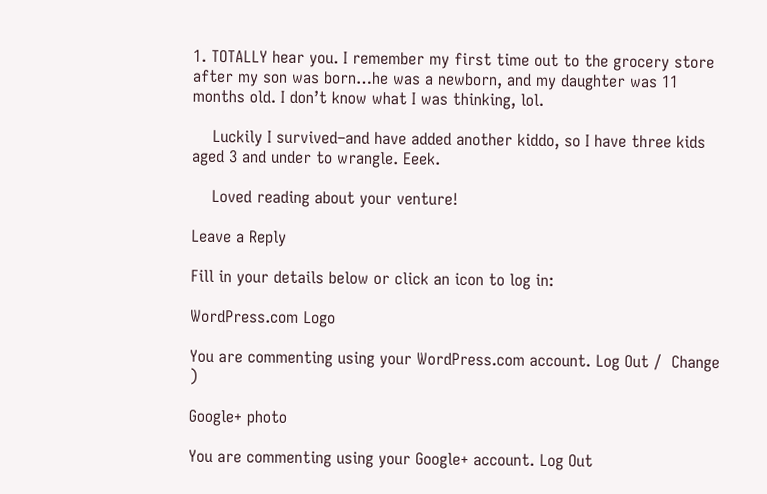1. TOTALLY hear you. I remember my first time out to the grocery store after my son was born…he was a newborn, and my daughter was 11 months old. I don’t know what I was thinking, lol.

    Luckily I survived–and have added another kiddo, so I have three kids aged 3 and under to wrangle. Eeek.

    Loved reading about your venture!

Leave a Reply

Fill in your details below or click an icon to log in:

WordPress.com Logo

You are commenting using your WordPress.com account. Log Out /  Change )

Google+ photo

You are commenting using your Google+ account. Log Out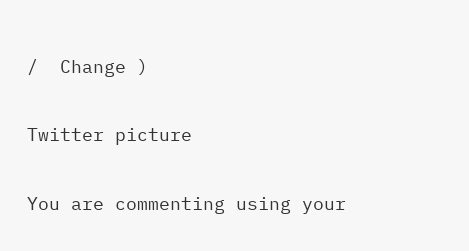/  Change )

Twitter picture

You are commenting using your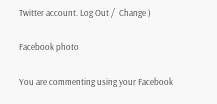Twitter account. Log Out /  Change )

Facebook photo

You are commenting using your Facebook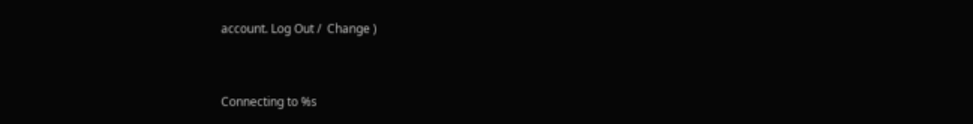account. Log Out /  Change )


Connecting to %s